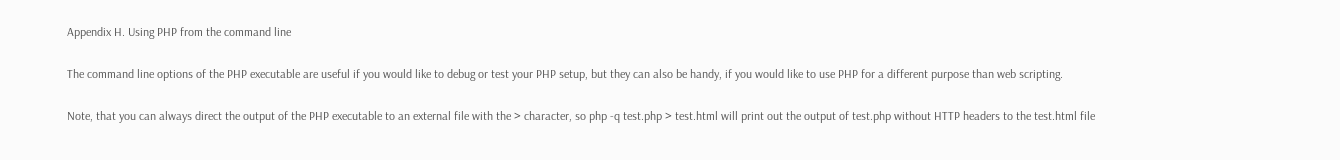Appendix H. Using PHP from the command line

The command line options of the PHP executable are useful if you would like to debug or test your PHP setup, but they can also be handy, if you would like to use PHP for a different purpose than web scripting.

Note, that you can always direct the output of the PHP executable to an external file with the > character, so php -q test.php > test.html will print out the output of test.php without HTTP headers to the test.html file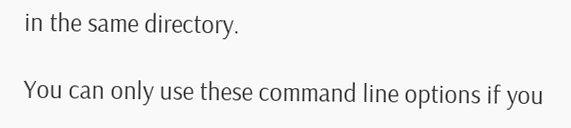in the same directory.

You can only use these command line options if you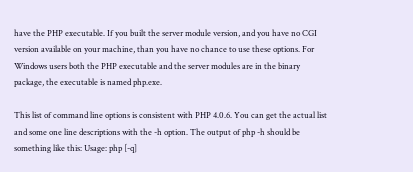have the PHP executable. If you built the server module version, and you have no CGI version available on your machine, than you have no chance to use these options. For Windows users both the PHP executable and the server modules are in the binary package, the executable is named php.exe.

This list of command line options is consistent with PHP 4.0.6. You can get the actual list and some one line descriptions with the -h option. The output of php -h should be something like this: Usage: php [-q]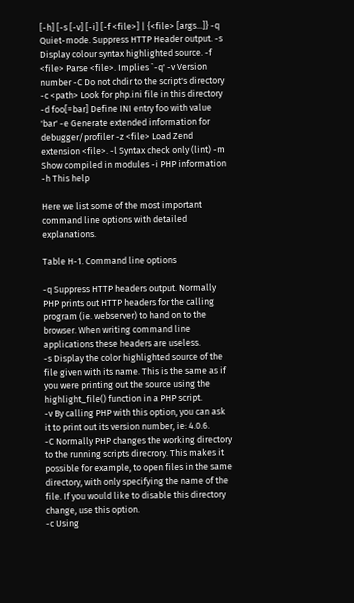[-h] [-s [-v] [-i] [-f <file>] | {<file> [args...]} -q Quiet-mode. Suppress HTTP Header output. -s Display colour syntax highlighted source. -f <file> Parse <file>. Implies `-q' -v Version number -C Do not chdir to the script's directory -c <path> Look for php.ini file in this directory -d foo[=bar] Define INI entry foo with value 'bar' -e Generate extended information for debugger/profiler -z <file> Load Zend extension <file>. -l Syntax check only (lint) -m Show compiled in modules -i PHP information -h This help

Here we list some of the most important command line options with detailed explanations.

Table H-1. Command line options

-q Suppress HTTP headers output. Normally PHP prints out HTTP headers for the calling program (ie. webserver) to hand on to the browser. When writing command line applications these headers are useless.
-s Display the color highlighted source of the file given with its name. This is the same as if you were printing out the source using the highlight_file() function in a PHP script.
-v By calling PHP with this option, you can ask it to print out its version number, ie: 4.0.6.
-C Normally PHP changes the working directory to the running scripts direcrory. This makes it possible for example, to open files in the same directory, with only specifying the name of the file. If you would like to disable this directory change, use this option.
-c Using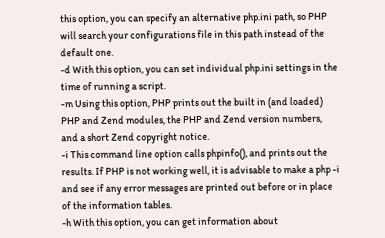this option, you can specify an alternative php.ini path, so PHP will search your configurations file in this path instead of the default one.
-d With this option, you can set individual php.ini settings in the time of running a script.
-m Using this option, PHP prints out the built in (and loaded) PHP and Zend modules, the PHP and Zend version numbers, and a short Zend copyright notice.
-i This command line option calls phpinfo(), and prints out the results. If PHP is not working well, it is advisable to make a php -i and see if any error messages are printed out before or in place of the information tables.
-h With this option, you can get information about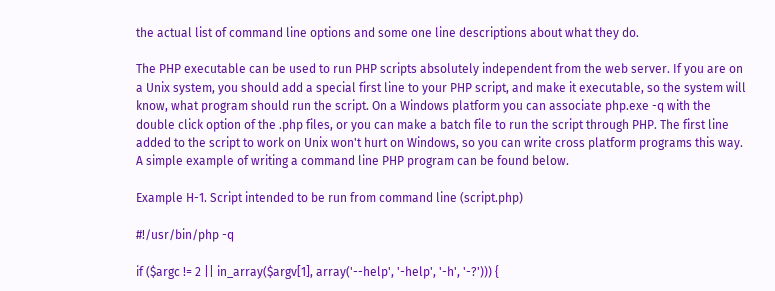the actual list of command line options and some one line descriptions about what they do.

The PHP executable can be used to run PHP scripts absolutely independent from the web server. If you are on a Unix system, you should add a special first line to your PHP script, and make it executable, so the system will know, what program should run the script. On a Windows platform you can associate php.exe -q with the double click option of the .php files, or you can make a batch file to run the script through PHP. The first line added to the script to work on Unix won't hurt on Windows, so you can write cross platform programs this way. A simple example of writing a command line PHP program can be found below.

Example H-1. Script intended to be run from command line (script.php)

#!/usr/bin/php -q

if ($argc != 2 || in_array($argv[1], array('--help', '-help', '-h', '-?'))) {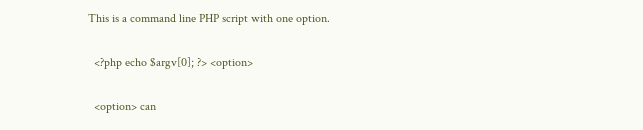This is a command line PHP script with one option.

  <?php echo $argv[0]; ?> <option>

  <option> can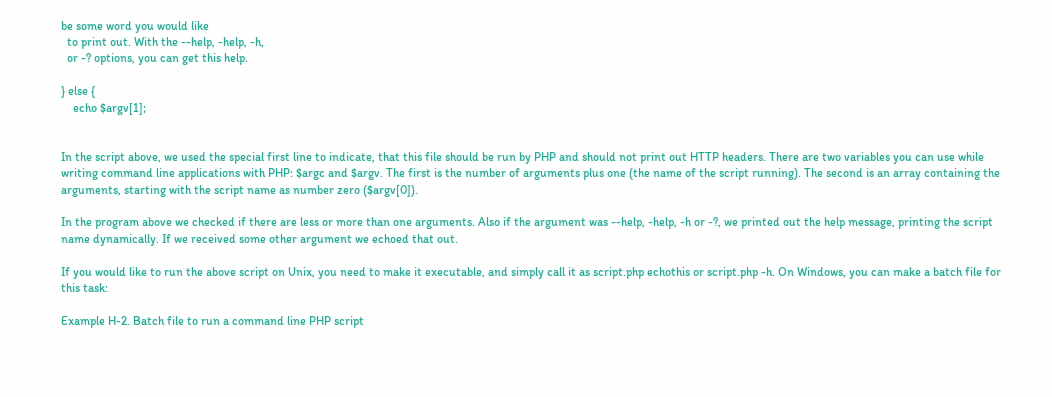be some word you would like
  to print out. With the --help, -help, -h,
  or -? options, you can get this help.

} else {
    echo $argv[1];


In the script above, we used the special first line to indicate, that this file should be run by PHP and should not print out HTTP headers. There are two variables you can use while writing command line applications with PHP: $argc and $argv. The first is the number of arguments plus one (the name of the script running). The second is an array containing the arguments, starting with the script name as number zero ($argv[0]).

In the program above we checked if there are less or more than one arguments. Also if the argument was --help, -help, -h or -?, we printed out the help message, printing the script name dynamically. If we received some other argument we echoed that out.

If you would like to run the above script on Unix, you need to make it executable, and simply call it as script.php echothis or script.php -h. On Windows, you can make a batch file for this task:

Example H-2. Batch file to run a command line PHP script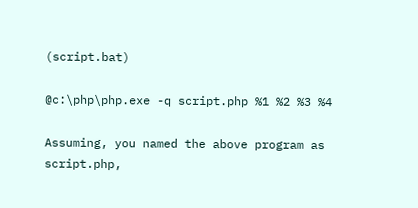(script.bat)

@c:\php\php.exe -q script.php %1 %2 %3 %4

Assuming, you named the above program as script.php,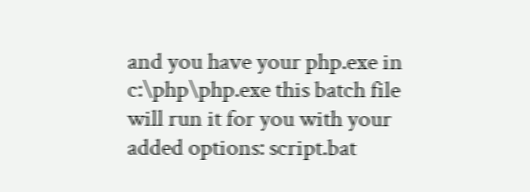and you have your php.exe in c:\php\php.exe this batch file will run it for you with your added options: script.bat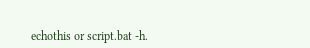echothis or script.bat -h.